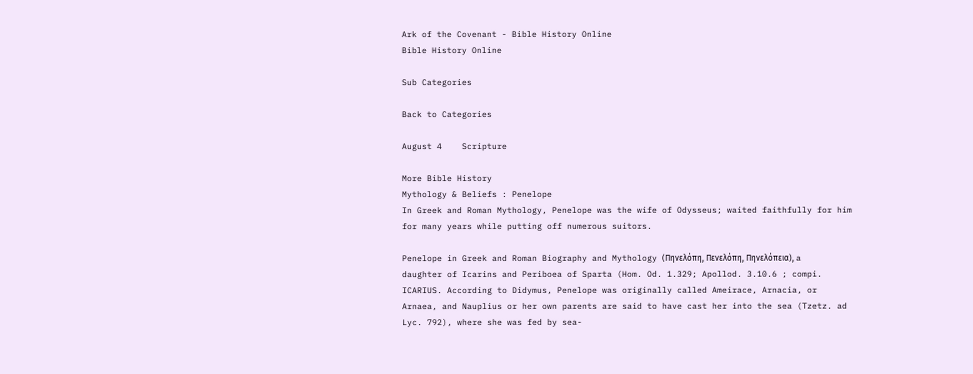Ark of the Covenant - Bible History Online
Bible History Online

Sub Categories

Back to Categories

August 4    Scripture

More Bible History
Mythology & Beliefs : Penelope
In Greek and Roman Mythology, Penelope was the wife of Odysseus; waited faithfully for him for many years while putting off numerous suitors.

Penelope in Greek and Roman Biography and Mythology (Πηνελόπη, Πενελόπη, Πηνελόπεια), a daughter of Icarins and Periboea of Sparta (Hom. Od. 1.329; Apollod. 3.10.6 ; compi. ICARIUS. According to Didymus, Penelope was originally called Ameirace, Arnacia, or Arnaea, and Nauplius or her own parents are said to have cast her into the sea (Tzetz. ad Lyc. 792), where she was fed by sea-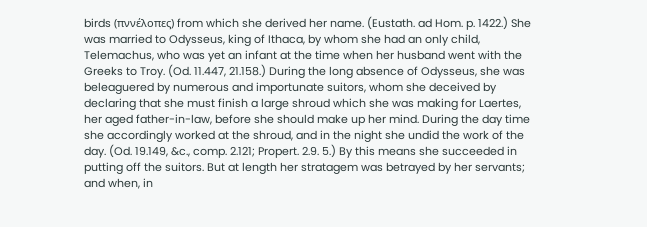birds (πννέλοπες) from which she derived her name. (Eustath. ad Hom. p. 1422.) She was married to Odysseus, king of Ithaca, by whom she had an only child, Telemachus, who was yet an infant at the time when her husband went with the Greeks to Troy. (Od. 11.447, 21.158.) During the long absence of Odysseus, she was beleaguered by numerous and importunate suitors, whom she deceived by declaring that she must finish a large shroud which she was making for Laertes, her aged father-in-law, before she should make up her mind. During the day time she accordingly worked at the shroud, and in the night she undid the work of the day. (Od. 19.149, &c., comp. 2.121; Propert. 2.9. 5.) By this means she succeeded in putting off the suitors. But at length her stratagem was betrayed by her servants; and when, in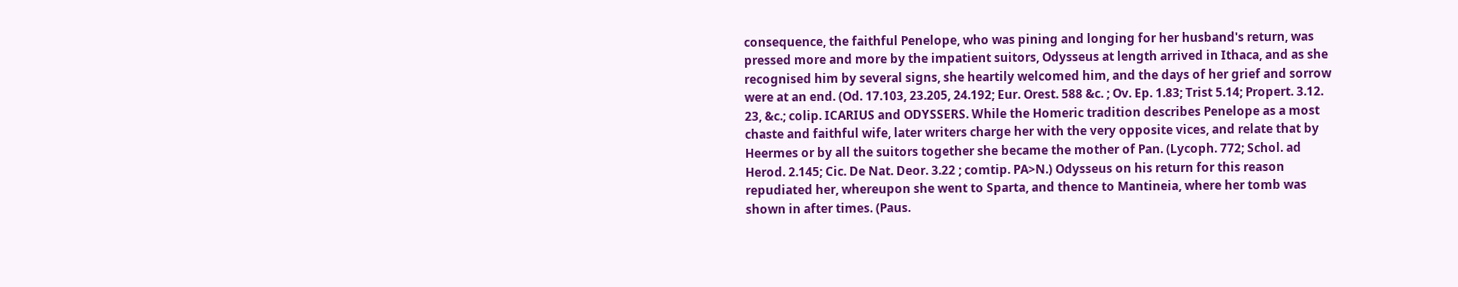consequence, the faithful Penelope, who was pining and longing for her husband's return, was pressed more and more by the impatient suitors, Odysseus at length arrived in Ithaca, and as she recognised him by several signs, she heartily welcomed him, and the days of her grief and sorrow were at an end. (Od. 17.103, 23.205, 24.192; Eur. Orest. 588 &c. ; Ov. Ep. 1.83; Trist 5.14; Propert. 3.12. 23, &c.; colip. ICARIUS and ODYSSERS. While the Homeric tradition describes Penelope as a most chaste and faithful wife, later writers charge her with the very opposite vices, and relate that by Heermes or by all the suitors together she became the mother of Pan. (Lycoph. 772; Schol. ad Herod. 2.145; Cic. De Nat. Deor. 3.22 ; comtip. PA>N.) Odysseus on his return for this reason repudiated her, whereupon she went to Sparta, and thence to Mantineia, where her tomb was shown in after times. (Paus.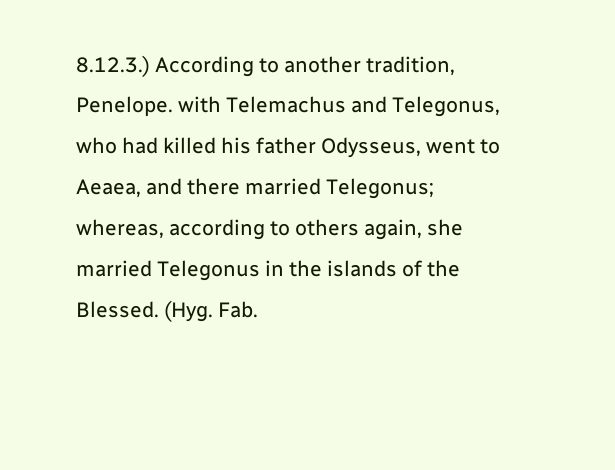8.12.3.) According to another tradition, Penelope. with Telemachus and Telegonus, who had killed his father Odysseus, went to Aeaea, and there married Telegonus; whereas, according to others again, she married Telegonus in the islands of the Blessed. (Hyg. Fab.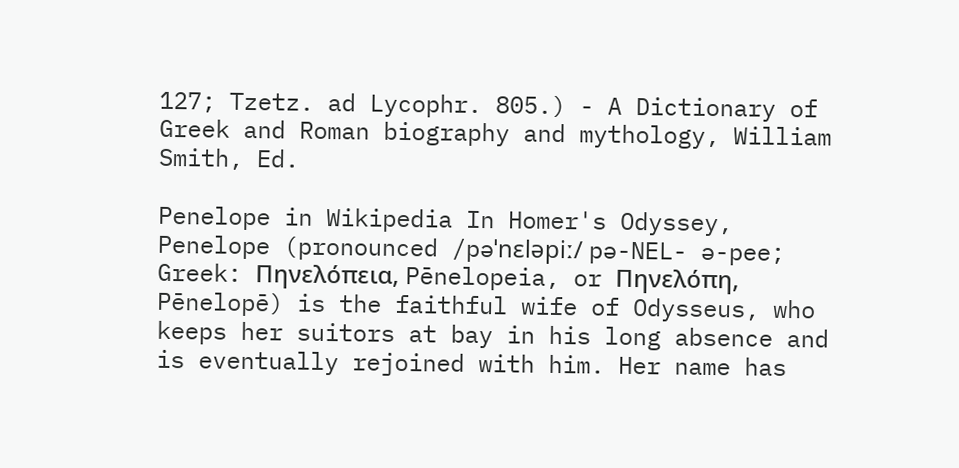127; Tzetz. ad Lycophr. 805.) - A Dictionary of Greek and Roman biography and mythology, William Smith, Ed.

Penelope in Wikipedia In Homer's Odyssey, Penelope (pronounced /pəˈnɛləpiː/ pə-NEL- ə-pee; Greek: Πηνελόπεια, Pēnelopeia, or Πηνελόπη, Pēnelopē) is the faithful wife of Odysseus, who keeps her suitors at bay in his long absence and is eventually rejoined with him. Her name has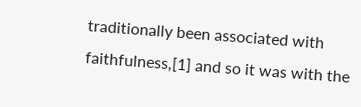traditionally been associated with faithfulness,[1] and so it was with the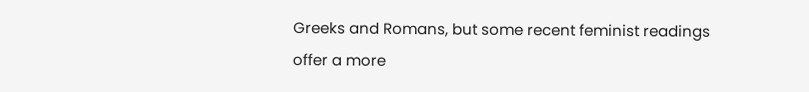Greeks and Romans, but some recent feminist readings offer a more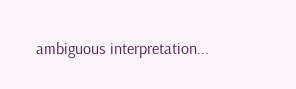ambiguous interpretation...